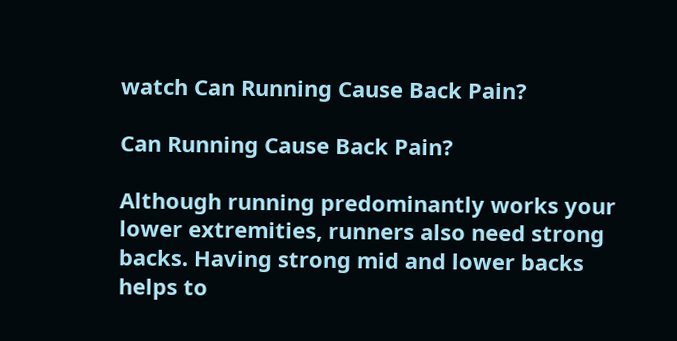watch Can Running Cause Back Pain?

Can Running Cause Back Pain?

Although running predominantly works your lower extremities, runners also need strong backs. Having strong mid and lower backs helps to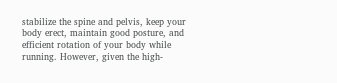stabilize the spine and pelvis, keep your body erect, maintain good posture, and efficient rotation of your body while running. However, given the high-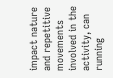impact nature and repetitive movements involved in the activity, can running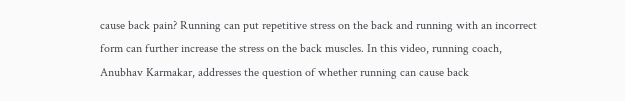cause back pain? Running can put repetitive stress on the back and running with an incorrect form can further increase the stress on the back muscles. In this video, running coach, Anubhav Karmakar, addresses the question of whether running can cause back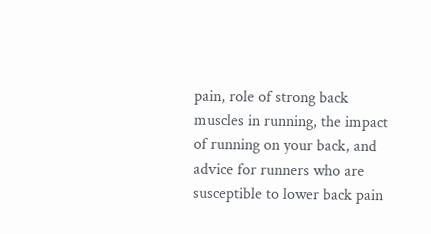pain, role of strong back muscles in running, the impact of running on your back, and advice for runners who are susceptible to lower back pain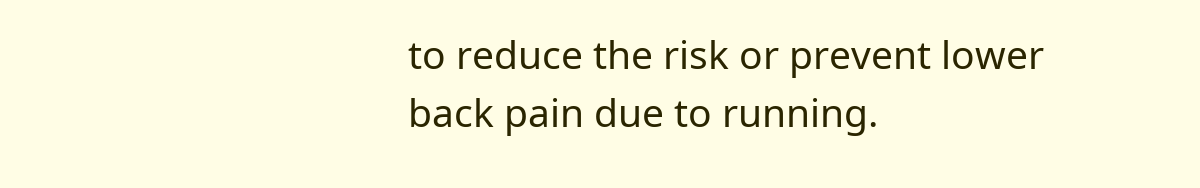to reduce the risk or prevent lower back pain due to running.